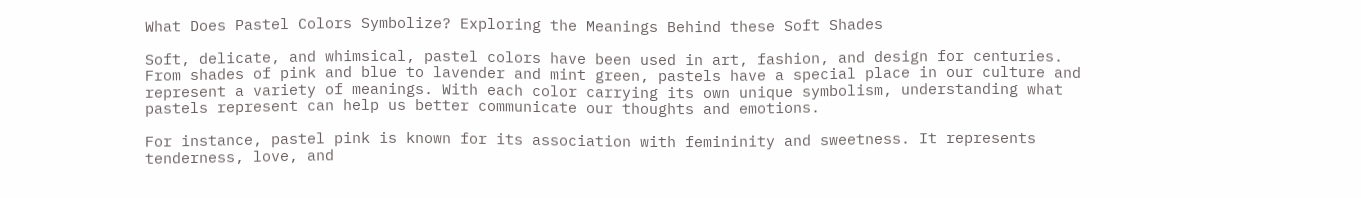What Does Pastel Colors Symbolize? Exploring the Meanings Behind these Soft Shades

Soft, delicate, and whimsical, pastel colors have been used in art, fashion, and design for centuries. From shades of pink and blue to lavender and mint green, pastels have a special place in our culture and represent a variety of meanings. With each color carrying its own unique symbolism, understanding what pastels represent can help us better communicate our thoughts and emotions.

For instance, pastel pink is known for its association with femininity and sweetness. It represents tenderness, love, and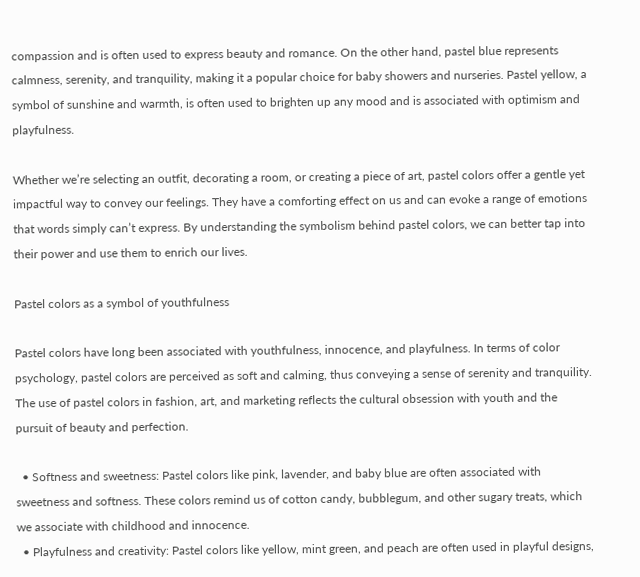compassion and is often used to express beauty and romance. On the other hand, pastel blue represents calmness, serenity, and tranquility, making it a popular choice for baby showers and nurseries. Pastel yellow, a symbol of sunshine and warmth, is often used to brighten up any mood and is associated with optimism and playfulness.

Whether we’re selecting an outfit, decorating a room, or creating a piece of art, pastel colors offer a gentle yet impactful way to convey our feelings. They have a comforting effect on us and can evoke a range of emotions that words simply can’t express. By understanding the symbolism behind pastel colors, we can better tap into their power and use them to enrich our lives.

Pastel colors as a symbol of youthfulness

Pastel colors have long been associated with youthfulness, innocence, and playfulness. In terms of color psychology, pastel colors are perceived as soft and calming, thus conveying a sense of serenity and tranquility. The use of pastel colors in fashion, art, and marketing reflects the cultural obsession with youth and the pursuit of beauty and perfection.

  • Softness and sweetness: Pastel colors like pink, lavender, and baby blue are often associated with sweetness and softness. These colors remind us of cotton candy, bubblegum, and other sugary treats, which we associate with childhood and innocence.
  • Playfulness and creativity: Pastel colors like yellow, mint green, and peach are often used in playful designs,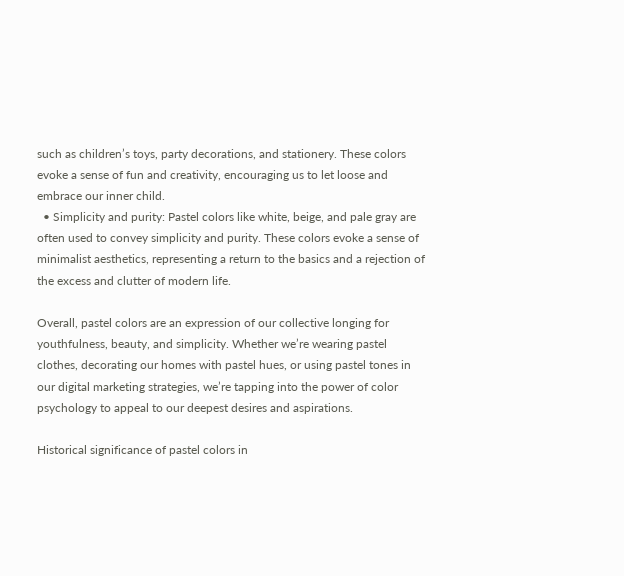such as children’s toys, party decorations, and stationery. These colors evoke a sense of fun and creativity, encouraging us to let loose and embrace our inner child.
  • Simplicity and purity: Pastel colors like white, beige, and pale gray are often used to convey simplicity and purity. These colors evoke a sense of minimalist aesthetics, representing a return to the basics and a rejection of the excess and clutter of modern life.

Overall, pastel colors are an expression of our collective longing for youthfulness, beauty, and simplicity. Whether we’re wearing pastel clothes, decorating our homes with pastel hues, or using pastel tones in our digital marketing strategies, we’re tapping into the power of color psychology to appeal to our deepest desires and aspirations.

Historical significance of pastel colors in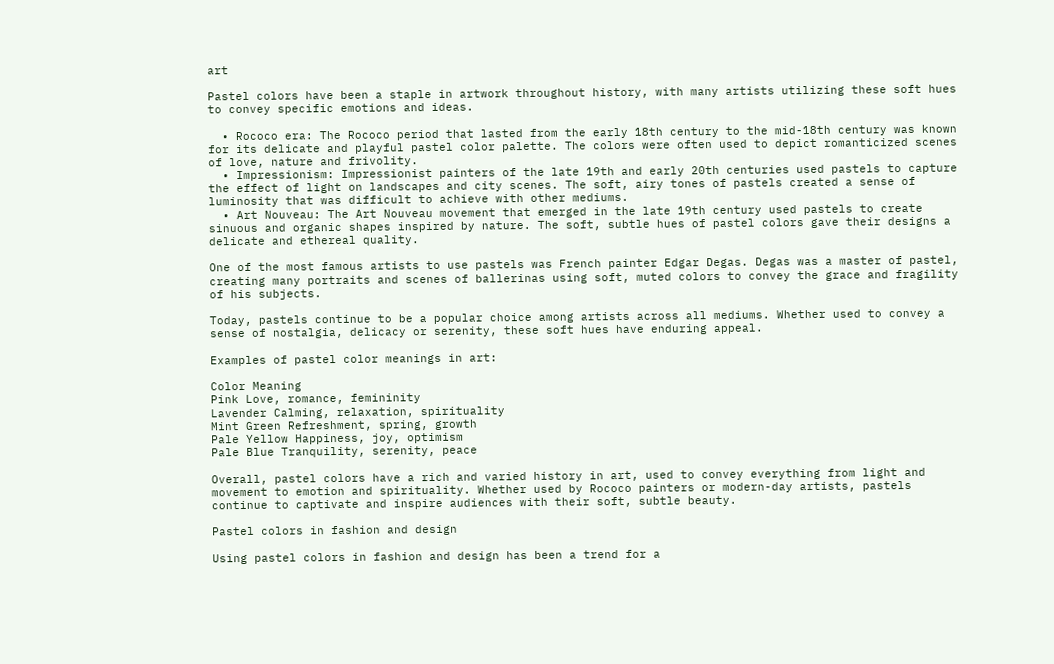art

Pastel colors have been a staple in artwork throughout history, with many artists utilizing these soft hues to convey specific emotions and ideas.

  • Rococo era: The Rococo period that lasted from the early 18th century to the mid-18th century was known for its delicate and playful pastel color palette. The colors were often used to depict romanticized scenes of love, nature and frivolity.
  • Impressionism: Impressionist painters of the late 19th and early 20th centuries used pastels to capture the effect of light on landscapes and city scenes. The soft, airy tones of pastels created a sense of luminosity that was difficult to achieve with other mediums.
  • Art Nouveau: The Art Nouveau movement that emerged in the late 19th century used pastels to create sinuous and organic shapes inspired by nature. The soft, subtle hues of pastel colors gave their designs a delicate and ethereal quality.

One of the most famous artists to use pastels was French painter Edgar Degas. Degas was a master of pastel, creating many portraits and scenes of ballerinas using soft, muted colors to convey the grace and fragility of his subjects.

Today, pastels continue to be a popular choice among artists across all mediums. Whether used to convey a sense of nostalgia, delicacy or serenity, these soft hues have enduring appeal.

Examples of pastel color meanings in art:

Color Meaning
Pink Love, romance, femininity
Lavender Calming, relaxation, spirituality
Mint Green Refreshment, spring, growth
Pale Yellow Happiness, joy, optimism
Pale Blue Tranquility, serenity, peace

Overall, pastel colors have a rich and varied history in art, used to convey everything from light and movement to emotion and spirituality. Whether used by Rococo painters or modern-day artists, pastels continue to captivate and inspire audiences with their soft, subtle beauty.

Pastel colors in fashion and design

Using pastel colors in fashion and design has been a trend for a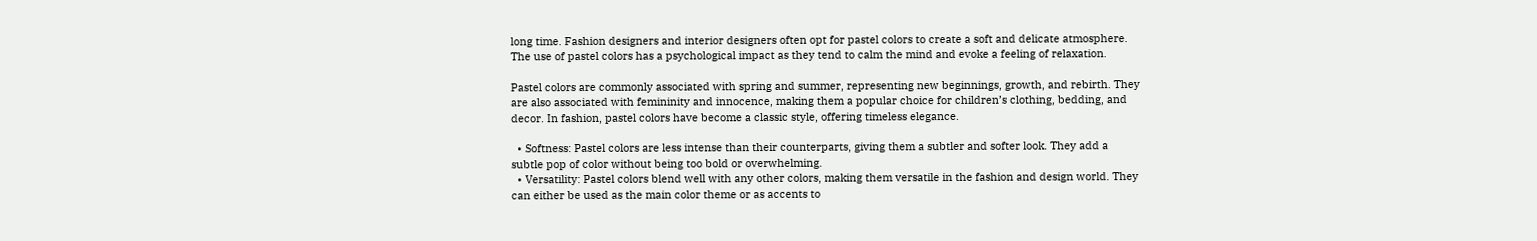long time. Fashion designers and interior designers often opt for pastel colors to create a soft and delicate atmosphere. The use of pastel colors has a psychological impact as they tend to calm the mind and evoke a feeling of relaxation.

Pastel colors are commonly associated with spring and summer, representing new beginnings, growth, and rebirth. They are also associated with femininity and innocence, making them a popular choice for children’s clothing, bedding, and decor. In fashion, pastel colors have become a classic style, offering timeless elegance.

  • Softness: Pastel colors are less intense than their counterparts, giving them a subtler and softer look. They add a subtle pop of color without being too bold or overwhelming.
  • Versatility: Pastel colors blend well with any other colors, making them versatile in the fashion and design world. They can either be used as the main color theme or as accents to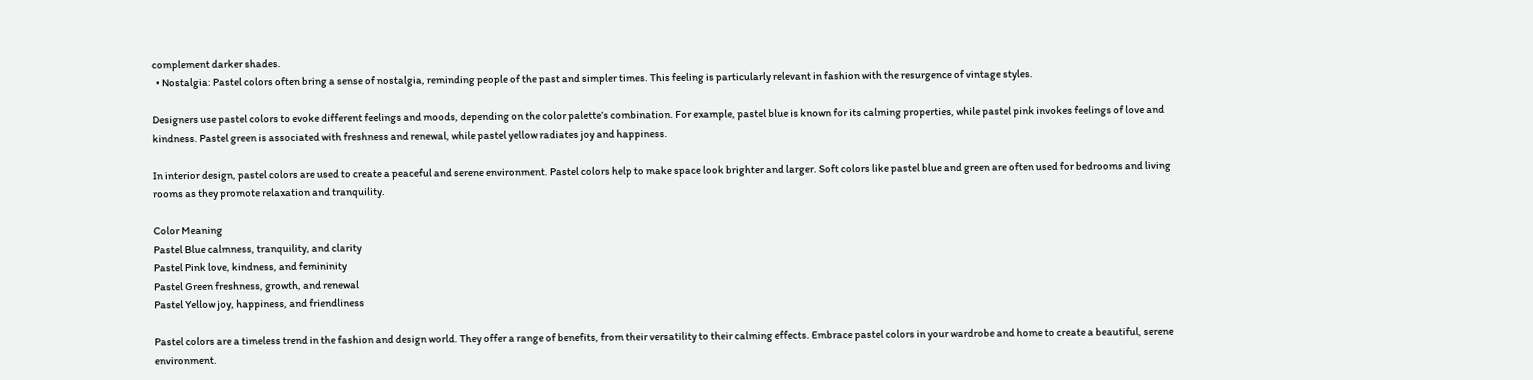complement darker shades.
  • Nostalgia: Pastel colors often bring a sense of nostalgia, reminding people of the past and simpler times. This feeling is particularly relevant in fashion with the resurgence of vintage styles.

Designers use pastel colors to evoke different feelings and moods, depending on the color palette’s combination. For example, pastel blue is known for its calming properties, while pastel pink invokes feelings of love and kindness. Pastel green is associated with freshness and renewal, while pastel yellow radiates joy and happiness.

In interior design, pastel colors are used to create a peaceful and serene environment. Pastel colors help to make space look brighter and larger. Soft colors like pastel blue and green are often used for bedrooms and living rooms as they promote relaxation and tranquility.

Color Meaning
Pastel Blue calmness, tranquility, and clarity
Pastel Pink love, kindness, and femininity
Pastel Green freshness, growth, and renewal
Pastel Yellow joy, happiness, and friendliness

Pastel colors are a timeless trend in the fashion and design world. They offer a range of benefits, from their versatility to their calming effects. Embrace pastel colors in your wardrobe and home to create a beautiful, serene environment.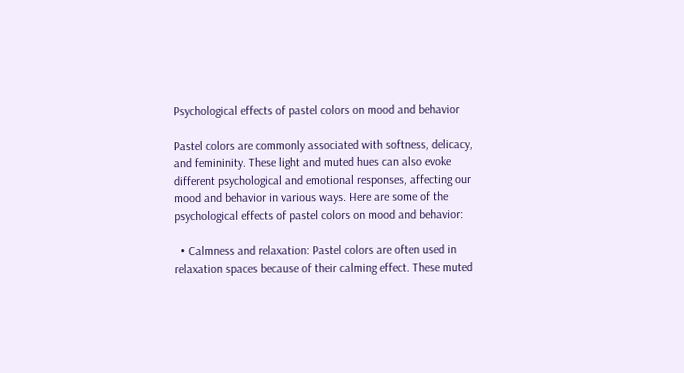Psychological effects of pastel colors on mood and behavior

Pastel colors are commonly associated with softness, delicacy, and femininity. These light and muted hues can also evoke different psychological and emotional responses, affecting our mood and behavior in various ways. Here are some of the psychological effects of pastel colors on mood and behavior:

  • Calmness and relaxation: Pastel colors are often used in relaxation spaces because of their calming effect. These muted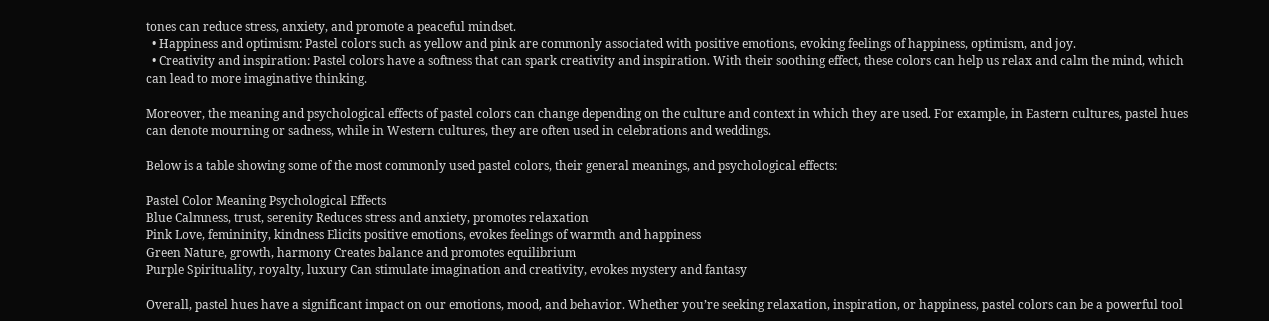tones can reduce stress, anxiety, and promote a peaceful mindset.
  • Happiness and optimism: Pastel colors such as yellow and pink are commonly associated with positive emotions, evoking feelings of happiness, optimism, and joy.
  • Creativity and inspiration: Pastel colors have a softness that can spark creativity and inspiration. With their soothing effect, these colors can help us relax and calm the mind, which can lead to more imaginative thinking.

Moreover, the meaning and psychological effects of pastel colors can change depending on the culture and context in which they are used. For example, in Eastern cultures, pastel hues can denote mourning or sadness, while in Western cultures, they are often used in celebrations and weddings.

Below is a table showing some of the most commonly used pastel colors, their general meanings, and psychological effects:

Pastel Color Meaning Psychological Effects
Blue Calmness, trust, serenity Reduces stress and anxiety, promotes relaxation
Pink Love, femininity, kindness Elicits positive emotions, evokes feelings of warmth and happiness
Green Nature, growth, harmony Creates balance and promotes equilibrium
Purple Spirituality, royalty, luxury Can stimulate imagination and creativity, evokes mystery and fantasy

Overall, pastel hues have a significant impact on our emotions, mood, and behavior. Whether you’re seeking relaxation, inspiration, or happiness, pastel colors can be a powerful tool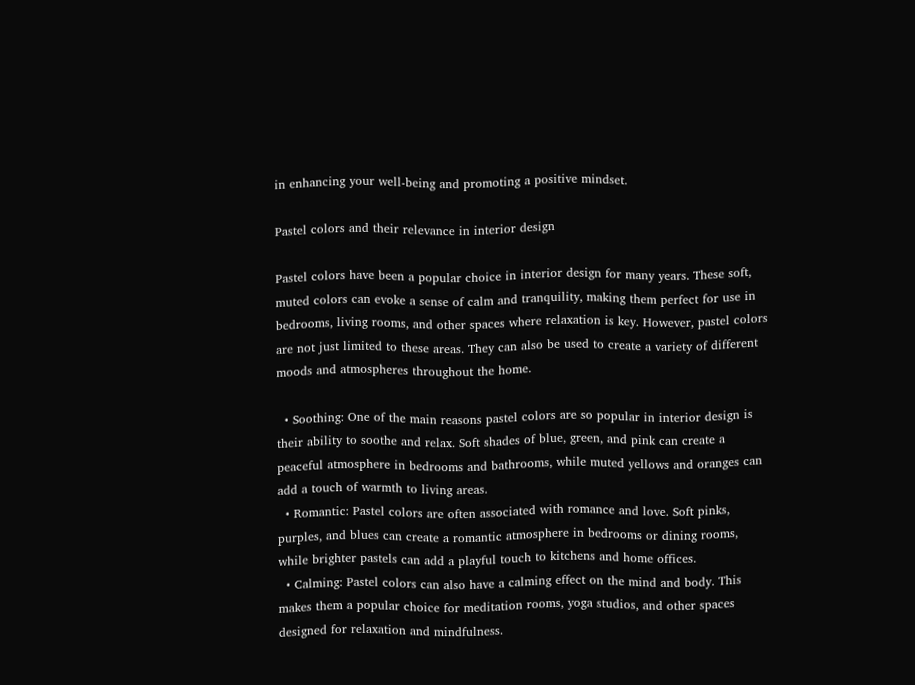in enhancing your well-being and promoting a positive mindset.

Pastel colors and their relevance in interior design

Pastel colors have been a popular choice in interior design for many years. These soft, muted colors can evoke a sense of calm and tranquility, making them perfect for use in bedrooms, living rooms, and other spaces where relaxation is key. However, pastel colors are not just limited to these areas. They can also be used to create a variety of different moods and atmospheres throughout the home.

  • Soothing: One of the main reasons pastel colors are so popular in interior design is their ability to soothe and relax. Soft shades of blue, green, and pink can create a peaceful atmosphere in bedrooms and bathrooms, while muted yellows and oranges can add a touch of warmth to living areas.
  • Romantic: Pastel colors are often associated with romance and love. Soft pinks, purples, and blues can create a romantic atmosphere in bedrooms or dining rooms, while brighter pastels can add a playful touch to kitchens and home offices.
  • Calming: Pastel colors can also have a calming effect on the mind and body. This makes them a popular choice for meditation rooms, yoga studios, and other spaces designed for relaxation and mindfulness.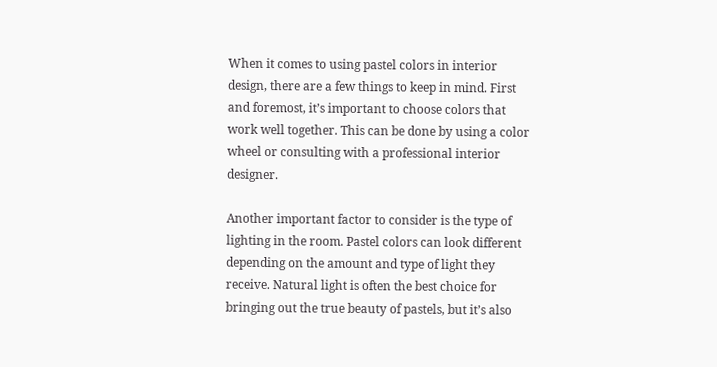When it comes to using pastel colors in interior design, there are a few things to keep in mind. First and foremost, it’s important to choose colors that work well together. This can be done by using a color wheel or consulting with a professional interior designer.

Another important factor to consider is the type of lighting in the room. Pastel colors can look different depending on the amount and type of light they receive. Natural light is often the best choice for bringing out the true beauty of pastels, but it’s also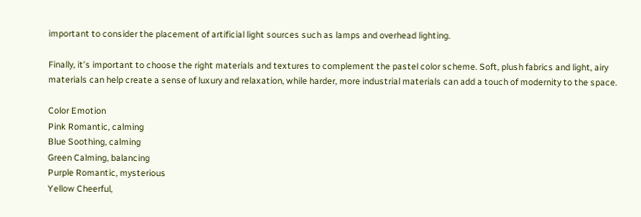important to consider the placement of artificial light sources such as lamps and overhead lighting.

Finally, it’s important to choose the right materials and textures to complement the pastel color scheme. Soft, plush fabrics and light, airy materials can help create a sense of luxury and relaxation, while harder, more industrial materials can add a touch of modernity to the space.

Color Emotion
Pink Romantic, calming
Blue Soothing, calming
Green Calming, balancing
Purple Romantic, mysterious
Yellow Cheerful,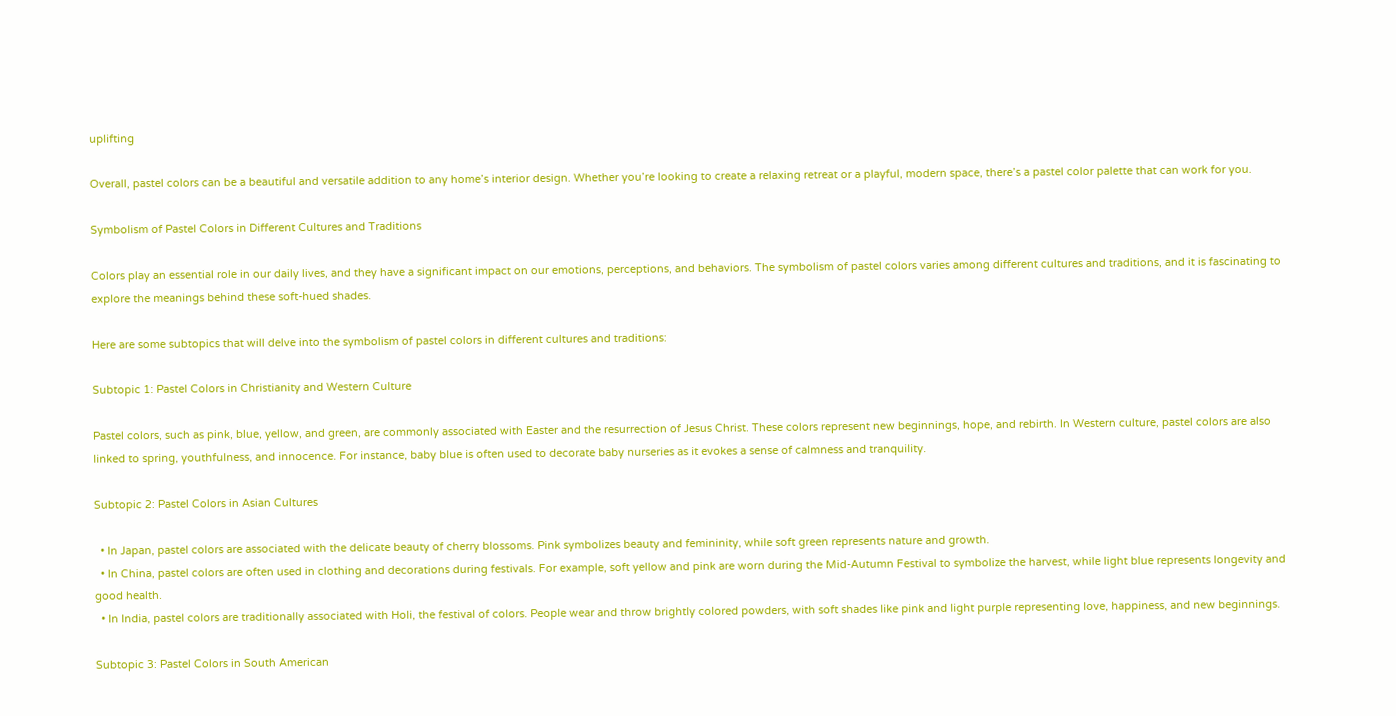uplifting

Overall, pastel colors can be a beautiful and versatile addition to any home’s interior design. Whether you’re looking to create a relaxing retreat or a playful, modern space, there’s a pastel color palette that can work for you.

Symbolism of Pastel Colors in Different Cultures and Traditions

Colors play an essential role in our daily lives, and they have a significant impact on our emotions, perceptions, and behaviors. The symbolism of pastel colors varies among different cultures and traditions, and it is fascinating to explore the meanings behind these soft-hued shades.

Here are some subtopics that will delve into the symbolism of pastel colors in different cultures and traditions:

Subtopic 1: Pastel Colors in Christianity and Western Culture

Pastel colors, such as pink, blue, yellow, and green, are commonly associated with Easter and the resurrection of Jesus Christ. These colors represent new beginnings, hope, and rebirth. In Western culture, pastel colors are also linked to spring, youthfulness, and innocence. For instance, baby blue is often used to decorate baby nurseries as it evokes a sense of calmness and tranquility.

Subtopic 2: Pastel Colors in Asian Cultures

  • In Japan, pastel colors are associated with the delicate beauty of cherry blossoms. Pink symbolizes beauty and femininity, while soft green represents nature and growth.
  • In China, pastel colors are often used in clothing and decorations during festivals. For example, soft yellow and pink are worn during the Mid-Autumn Festival to symbolize the harvest, while light blue represents longevity and good health.
  • In India, pastel colors are traditionally associated with Holi, the festival of colors. People wear and throw brightly colored powders, with soft shades like pink and light purple representing love, happiness, and new beginnings.

Subtopic 3: Pastel Colors in South American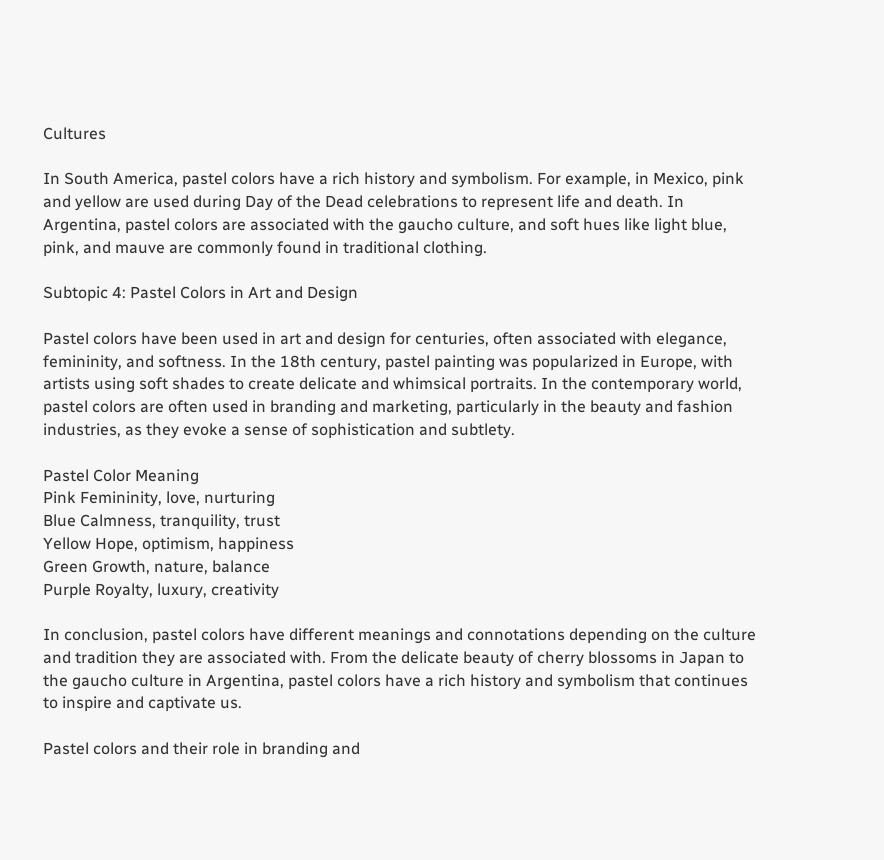Cultures

In South America, pastel colors have a rich history and symbolism. For example, in Mexico, pink and yellow are used during Day of the Dead celebrations to represent life and death. In Argentina, pastel colors are associated with the gaucho culture, and soft hues like light blue, pink, and mauve are commonly found in traditional clothing.

Subtopic 4: Pastel Colors in Art and Design

Pastel colors have been used in art and design for centuries, often associated with elegance, femininity, and softness. In the 18th century, pastel painting was popularized in Europe, with artists using soft shades to create delicate and whimsical portraits. In the contemporary world, pastel colors are often used in branding and marketing, particularly in the beauty and fashion industries, as they evoke a sense of sophistication and subtlety.

Pastel Color Meaning
Pink Femininity, love, nurturing
Blue Calmness, tranquility, trust
Yellow Hope, optimism, happiness
Green Growth, nature, balance
Purple Royalty, luxury, creativity

In conclusion, pastel colors have different meanings and connotations depending on the culture and tradition they are associated with. From the delicate beauty of cherry blossoms in Japan to the gaucho culture in Argentina, pastel colors have a rich history and symbolism that continues to inspire and captivate us.

Pastel colors and their role in branding and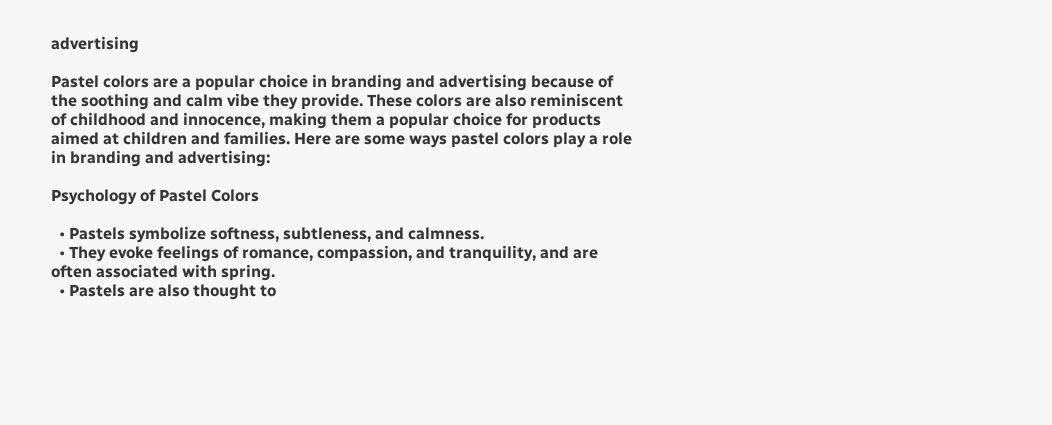advertising

Pastel colors are a popular choice in branding and advertising because of the soothing and calm vibe they provide. These colors are also reminiscent of childhood and innocence, making them a popular choice for products aimed at children and families. Here are some ways pastel colors play a role in branding and advertising:

Psychology of Pastel Colors

  • Pastels symbolize softness, subtleness, and calmness.
  • They evoke feelings of romance, compassion, and tranquility, and are often associated with spring.
  • Pastels are also thought to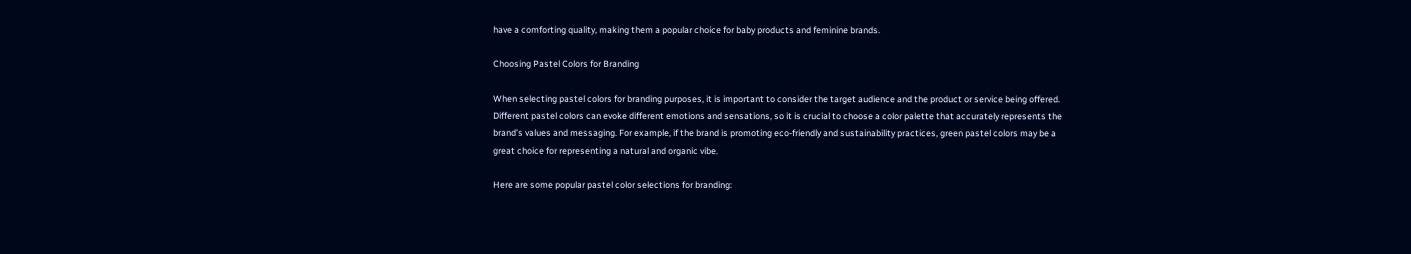have a comforting quality, making them a popular choice for baby products and feminine brands.

Choosing Pastel Colors for Branding

When selecting pastel colors for branding purposes, it is important to consider the target audience and the product or service being offered. Different pastel colors can evoke different emotions and sensations, so it is crucial to choose a color palette that accurately represents the brand’s values and messaging. For example, if the brand is promoting eco-friendly and sustainability practices, green pastel colors may be a great choice for representing a natural and organic vibe.

Here are some popular pastel color selections for branding: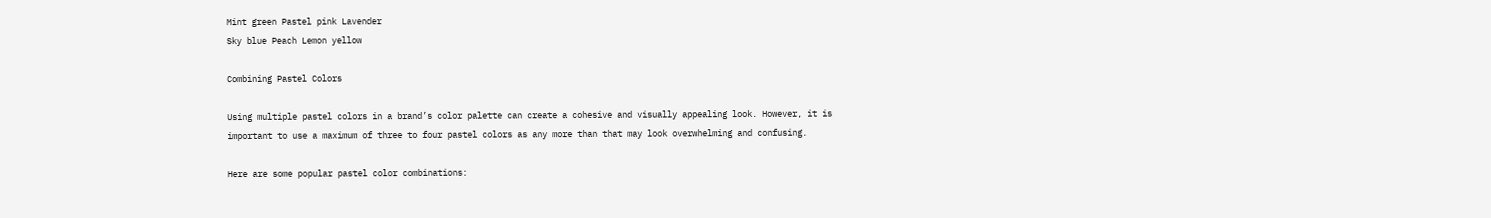Mint green Pastel pink Lavender
Sky blue Peach Lemon yellow

Combining Pastel Colors

Using multiple pastel colors in a brand’s color palette can create a cohesive and visually appealing look. However, it is important to use a maximum of three to four pastel colors as any more than that may look overwhelming and confusing.

Here are some popular pastel color combinations: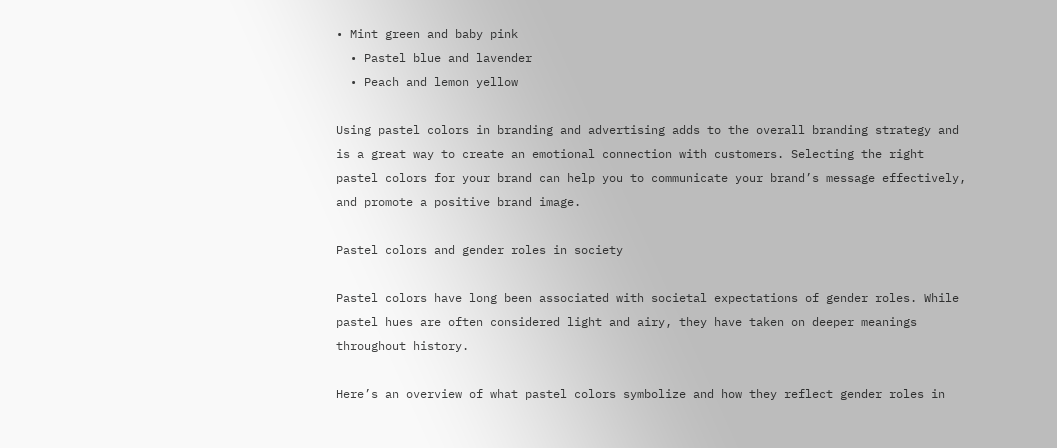• Mint green and baby pink
  • Pastel blue and lavender
  • Peach and lemon yellow

Using pastel colors in branding and advertising adds to the overall branding strategy and is a great way to create an emotional connection with customers. Selecting the right pastel colors for your brand can help you to communicate your brand’s message effectively, and promote a positive brand image.

Pastel colors and gender roles in society

Pastel colors have long been associated with societal expectations of gender roles. While pastel hues are often considered light and airy, they have taken on deeper meanings throughout history.

Here’s an overview of what pastel colors symbolize and how they reflect gender roles in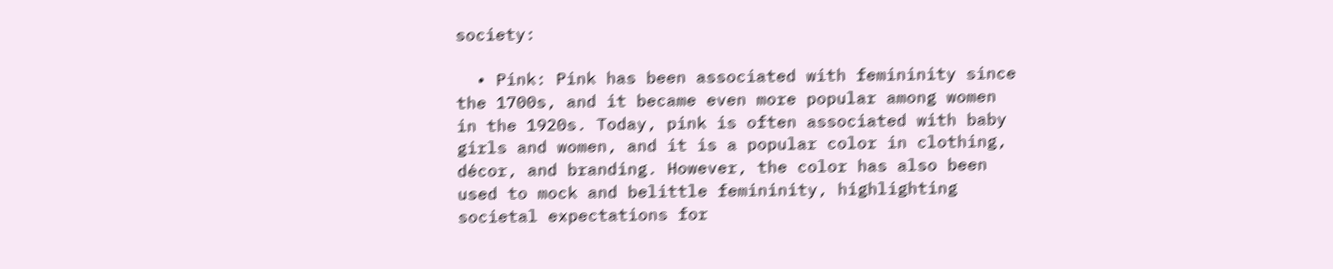society:

  • Pink: Pink has been associated with femininity since the 1700s, and it became even more popular among women in the 1920s. Today, pink is often associated with baby girls and women, and it is a popular color in clothing, décor, and branding. However, the color has also been used to mock and belittle femininity, highlighting societal expectations for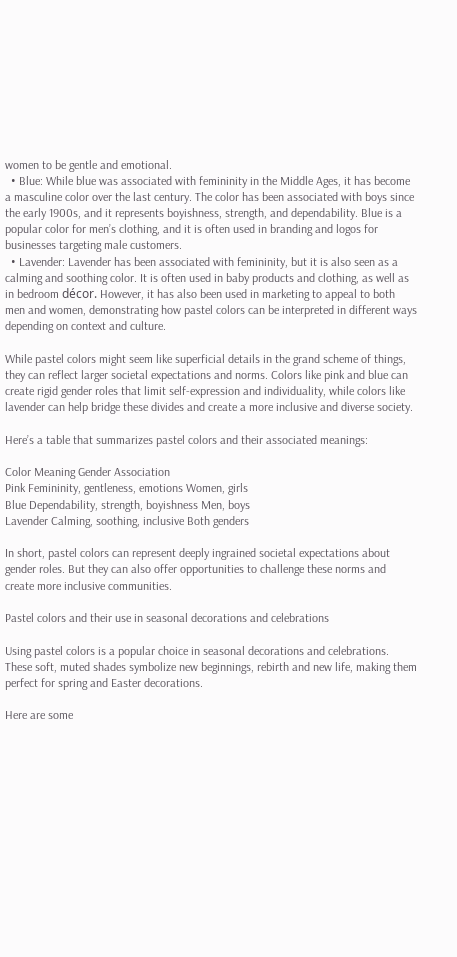women to be gentle and emotional.
  • Blue: While blue was associated with femininity in the Middle Ages, it has become a masculine color over the last century. The color has been associated with boys since the early 1900s, and it represents boyishness, strength, and dependability. Blue is a popular color for men’s clothing, and it is often used in branding and logos for businesses targeting male customers.
  • Lavender: Lavender has been associated with femininity, but it is also seen as a calming and soothing color. It is often used in baby products and clothing, as well as in bedroom décor. However, it has also been used in marketing to appeal to both men and women, demonstrating how pastel colors can be interpreted in different ways depending on context and culture.

While pastel colors might seem like superficial details in the grand scheme of things, they can reflect larger societal expectations and norms. Colors like pink and blue can create rigid gender roles that limit self-expression and individuality, while colors like lavender can help bridge these divides and create a more inclusive and diverse society.

Here’s a table that summarizes pastel colors and their associated meanings:

Color Meaning Gender Association
Pink Femininity, gentleness, emotions Women, girls
Blue Dependability, strength, boyishness Men, boys
Lavender Calming, soothing, inclusive Both genders

In short, pastel colors can represent deeply ingrained societal expectations about gender roles. But they can also offer opportunities to challenge these norms and create more inclusive communities.

Pastel colors and their use in seasonal decorations and celebrations

Using pastel colors is a popular choice in seasonal decorations and celebrations. These soft, muted shades symbolize new beginnings, rebirth and new life, making them perfect for spring and Easter decorations.

Here are some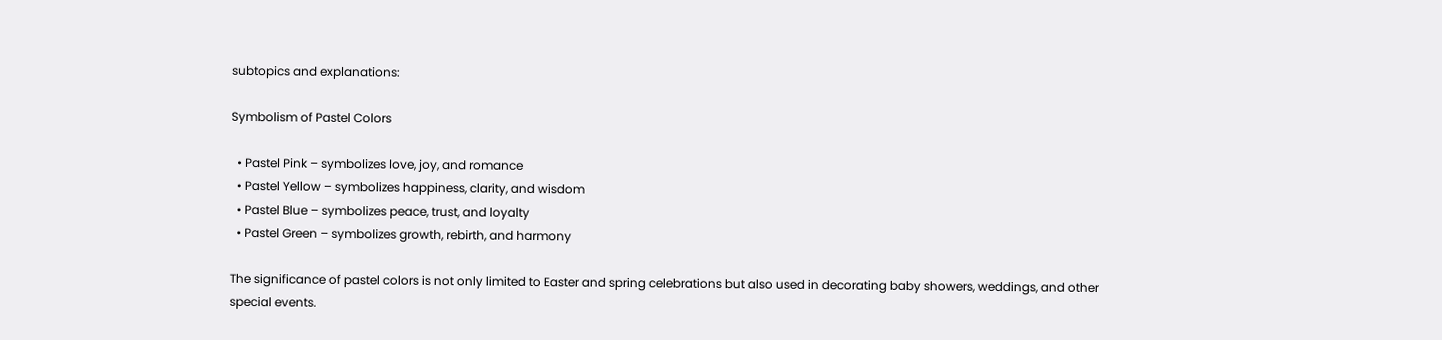subtopics and explanations:

Symbolism of Pastel Colors

  • Pastel Pink – symbolizes love, joy, and romance
  • Pastel Yellow – symbolizes happiness, clarity, and wisdom
  • Pastel Blue – symbolizes peace, trust, and loyalty
  • Pastel Green – symbolizes growth, rebirth, and harmony

The significance of pastel colors is not only limited to Easter and spring celebrations but also used in decorating baby showers, weddings, and other special events.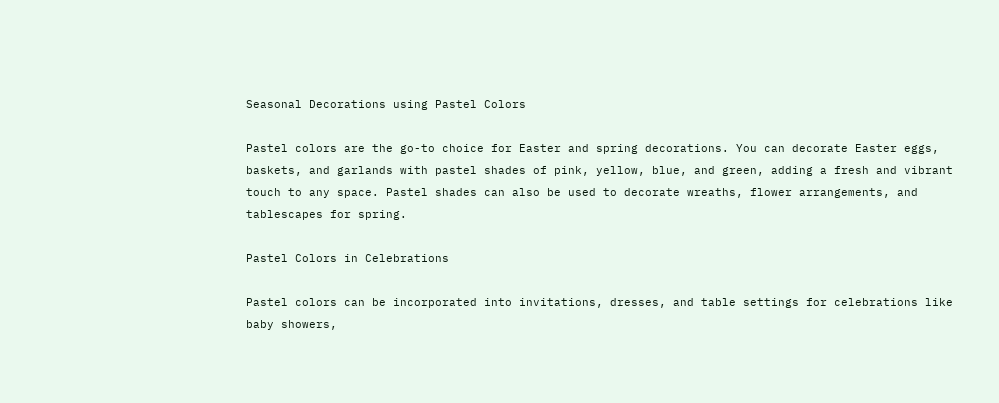Seasonal Decorations using Pastel Colors

Pastel colors are the go-to choice for Easter and spring decorations. You can decorate Easter eggs, baskets, and garlands with pastel shades of pink, yellow, blue, and green, adding a fresh and vibrant touch to any space. Pastel shades can also be used to decorate wreaths, flower arrangements, and tablescapes for spring.

Pastel Colors in Celebrations

Pastel colors can be incorporated into invitations, dresses, and table settings for celebrations like baby showers,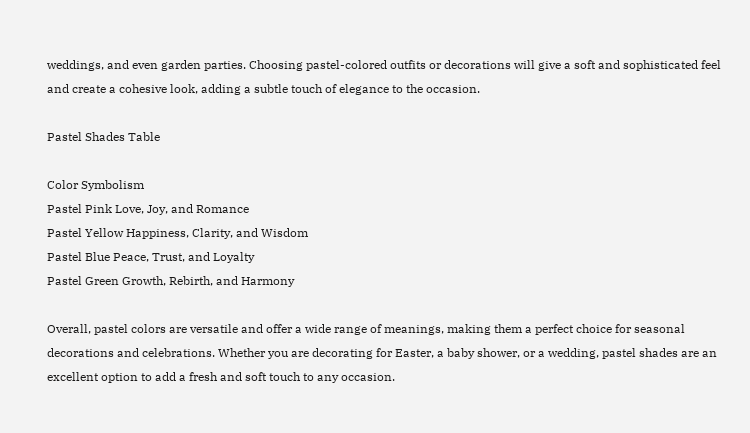weddings, and even garden parties. Choosing pastel-colored outfits or decorations will give a soft and sophisticated feel and create a cohesive look, adding a subtle touch of elegance to the occasion.

Pastel Shades Table

Color Symbolism
Pastel Pink Love, Joy, and Romance
Pastel Yellow Happiness, Clarity, and Wisdom
Pastel Blue Peace, Trust, and Loyalty
Pastel Green Growth, Rebirth, and Harmony

Overall, pastel colors are versatile and offer a wide range of meanings, making them a perfect choice for seasonal decorations and celebrations. Whether you are decorating for Easter, a baby shower, or a wedding, pastel shades are an excellent option to add a fresh and soft touch to any occasion.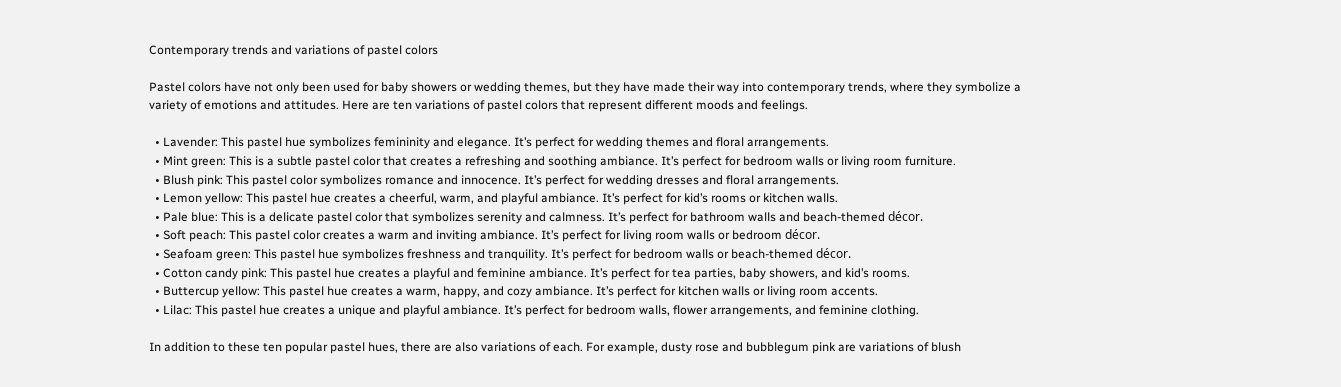Contemporary trends and variations of pastel colors

Pastel colors have not only been used for baby showers or wedding themes, but they have made their way into contemporary trends, where they symbolize a variety of emotions and attitudes. Here are ten variations of pastel colors that represent different moods and feelings.

  • Lavender: This pastel hue symbolizes femininity and elegance. It’s perfect for wedding themes and floral arrangements.
  • Mint green: This is a subtle pastel color that creates a refreshing and soothing ambiance. It’s perfect for bedroom walls or living room furniture.
  • Blush pink: This pastel color symbolizes romance and innocence. It’s perfect for wedding dresses and floral arrangements.
  • Lemon yellow: This pastel hue creates a cheerful, warm, and playful ambiance. It’s perfect for kid’s rooms or kitchen walls.
  • Pale blue: This is a delicate pastel color that symbolizes serenity and calmness. It’s perfect for bathroom walls and beach-themed décor.
  • Soft peach: This pastel color creates a warm and inviting ambiance. It’s perfect for living room walls or bedroom décor.
  • Seafoam green: This pastel hue symbolizes freshness and tranquility. It’s perfect for bedroom walls or beach-themed décor.
  • Cotton candy pink: This pastel hue creates a playful and feminine ambiance. It’s perfect for tea parties, baby showers, and kid’s rooms.
  • Buttercup yellow: This pastel hue creates a warm, happy, and cozy ambiance. It’s perfect for kitchen walls or living room accents.
  • Lilac: This pastel hue creates a unique and playful ambiance. It’s perfect for bedroom walls, flower arrangements, and feminine clothing.

In addition to these ten popular pastel hues, there are also variations of each. For example, dusty rose and bubblegum pink are variations of blush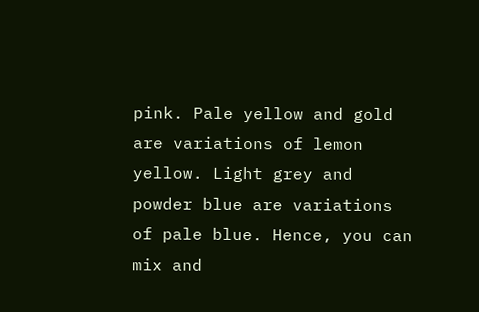pink. Pale yellow and gold are variations of lemon yellow. Light grey and powder blue are variations of pale blue. Hence, you can mix and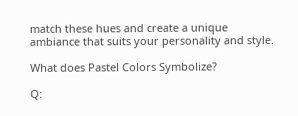match these hues and create a unique ambiance that suits your personality and style.

What does Pastel Colors Symbolize?

Q: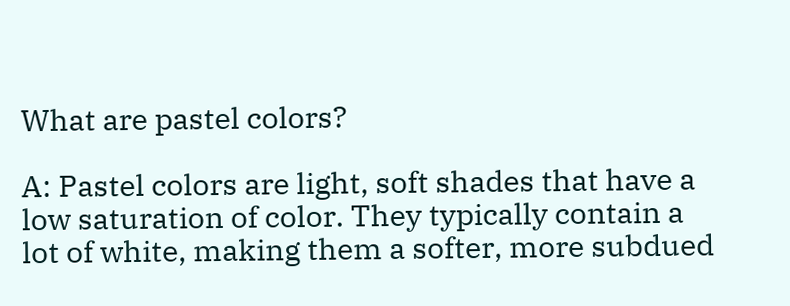What are pastel colors?

A: Pastel colors are light, soft shades that have a low saturation of color. They typically contain a lot of white, making them a softer, more subdued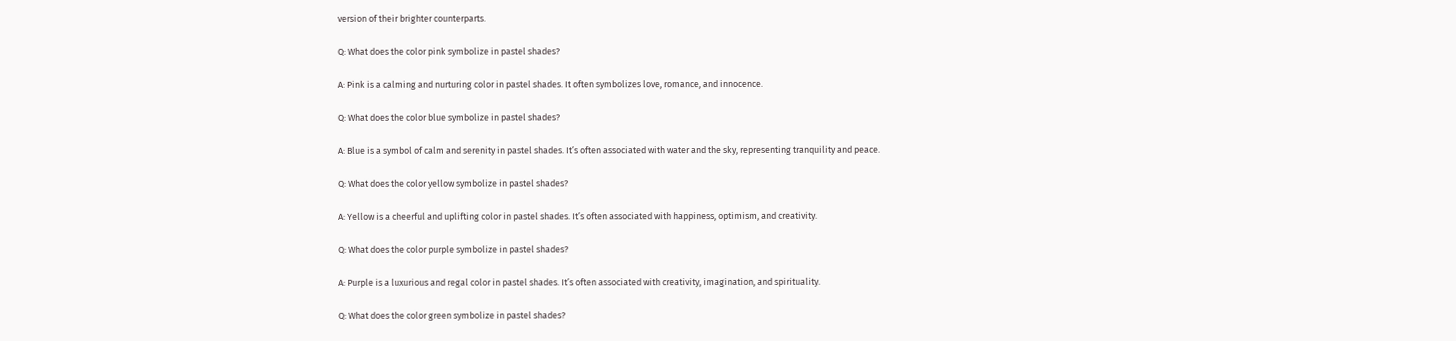version of their brighter counterparts.

Q: What does the color pink symbolize in pastel shades?

A: Pink is a calming and nurturing color in pastel shades. It often symbolizes love, romance, and innocence.

Q: What does the color blue symbolize in pastel shades?

A: Blue is a symbol of calm and serenity in pastel shades. It’s often associated with water and the sky, representing tranquility and peace.

Q: What does the color yellow symbolize in pastel shades?

A: Yellow is a cheerful and uplifting color in pastel shades. It’s often associated with happiness, optimism, and creativity.

Q: What does the color purple symbolize in pastel shades?

A: Purple is a luxurious and regal color in pastel shades. It’s often associated with creativity, imagination, and spirituality.

Q: What does the color green symbolize in pastel shades?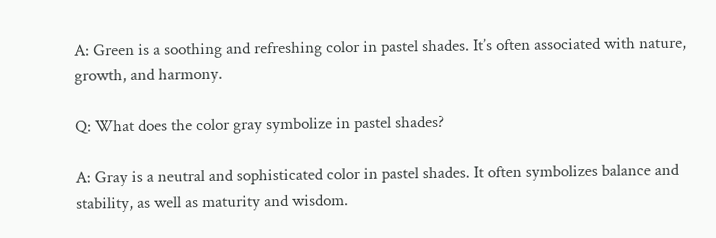A: Green is a soothing and refreshing color in pastel shades. It’s often associated with nature, growth, and harmony.

Q: What does the color gray symbolize in pastel shades?

A: Gray is a neutral and sophisticated color in pastel shades. It often symbolizes balance and stability, as well as maturity and wisdom.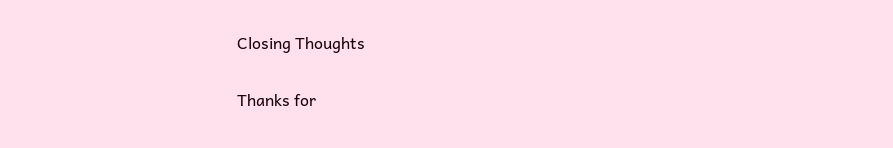Closing Thoughts

Thanks for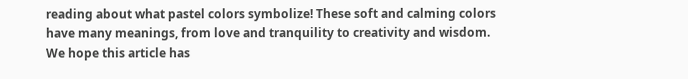reading about what pastel colors symbolize! These soft and calming colors have many meanings, from love and tranquility to creativity and wisdom. We hope this article has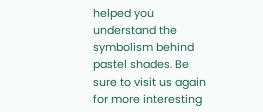helped you understand the symbolism behind pastel shades. Be sure to visit us again for more interesting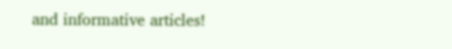and informative articles!